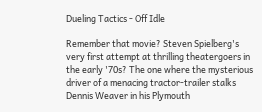Dueling Tactics - Off Idle

Remember that movie? Steven Spielberg's very first attempt at thrilling theatergoers in the early '70s? The one where the mysterious driver of a menacing tractor-trailer stalks Dennis Weaver in his Plymouth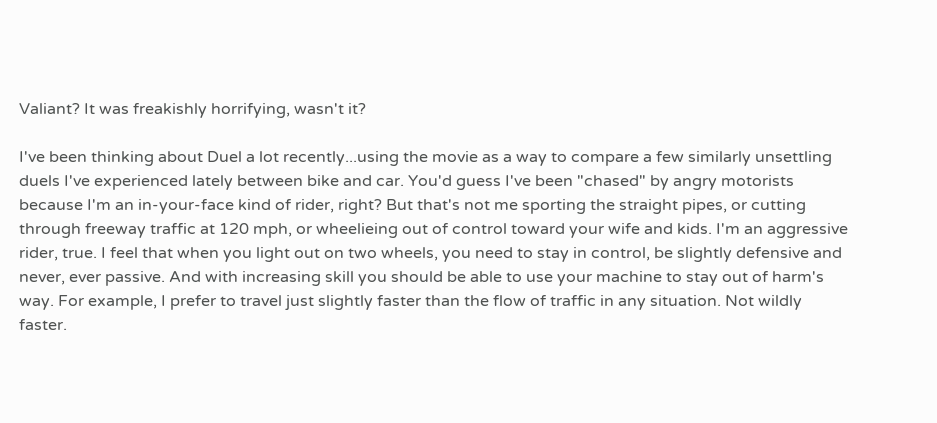Valiant? It was freakishly horrifying, wasn't it?

I've been thinking about Duel a lot recently...using the movie as a way to compare a few similarly unsettling duels I've experienced lately between bike and car. You'd guess I've been "chased" by angry motorists because I'm an in-your-face kind of rider, right? But that's not me sporting the straight pipes, or cutting through freeway traffic at 120 mph, or wheelieing out of control toward your wife and kids. I'm an aggressive rider, true. I feel that when you light out on two wheels, you need to stay in control, be slightly defensive and never, ever passive. And with increasing skill you should be able to use your machine to stay out of harm's way. For example, I prefer to travel just slightly faster than the flow of traffic in any situation. Not wildly faster.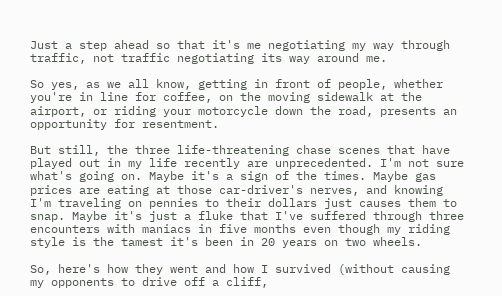Just a step ahead so that it's me negotiating my way through traffic, not traffic negotiating its way around me.

So yes, as we all know, getting in front of people, whether you're in line for coffee, on the moving sidewalk at the airport, or riding your motorcycle down the road, presents an opportunity for resentment.

But still, the three life-threatening chase scenes that have played out in my life recently are unprecedented. I'm not sure what's going on. Maybe it's a sign of the times. Maybe gas prices are eating at those car-driver's nerves, and knowing I'm traveling on pennies to their dollars just causes them to snap. Maybe it's just a fluke that I've suffered through three encounters with maniacs in five months even though my riding style is the tamest it's been in 20 years on two wheels.

So, here's how they went and how I survived (without causing my opponents to drive off a cliff,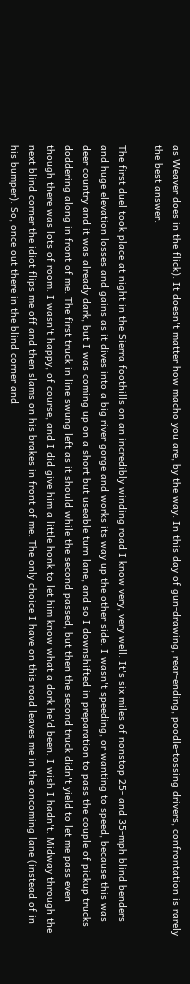as Weaver does in the flick). It doesn't matter how macho you are, by the way. In this day of gun-drawing, rear-ending, poodle-tossing drivers, confrontation is rarely the best answer.

The first duel took place at night in the Sierra foothills on an incredibly winding road I know very, very well. It's six miles of nonstop 25- and 35-mph blind benders and huge elevation losses and gains as it dives into a big river gorge and works its way up the other side. I wasn't speeding, or wanting to speed, because this was deer country and it was already dark, but I was coming up on a short but useable turn lane, and so I downshifted in preparation to pass the couple of pickup trucks doddering along in front of me. The first truck in line swung left as it should while the second passed, but then the second truck didn't yield to let me pass even though there was lots of room. I wasn't happy, of course, and I did give him a little honk to let him know what a dork he'd been. I wish I hadn't. Midway through the next blind corner the idiot flips me off and then slams on his brakes in front of me. The only choice I have on this road leaves me in the oncoming lane (instead of in his bumper). So, once out there in the blind corner and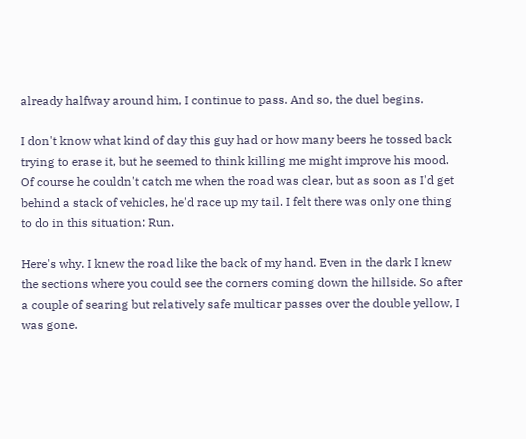already halfway around him, I continue to pass. And so, the duel begins.

I don't know what kind of day this guy had or how many beers he tossed back trying to erase it, but he seemed to think killing me might improve his mood. Of course he couldn't catch me when the road was clear, but as soon as I'd get behind a stack of vehicles, he'd race up my tail. I felt there was only one thing to do in this situation: Run.

Here's why. I knew the road like the back of my hand. Even in the dark I knew the sections where you could see the corners coming down the hillside. So after a couple of searing but relatively safe multicar passes over the double yellow, I was gone.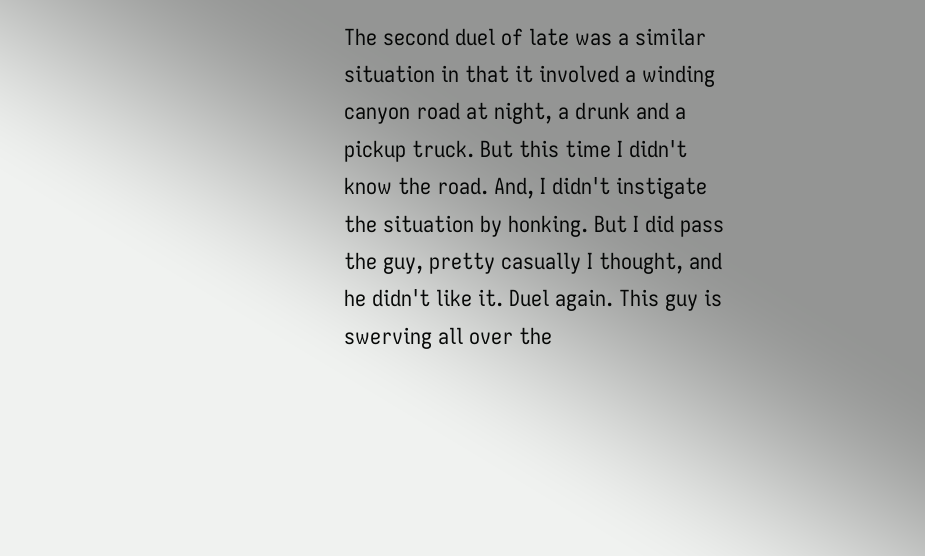The second duel of late was a similar situation in that it involved a winding canyon road at night, a drunk and a pickup truck. But this time I didn't know the road. And, I didn't instigate the situation by honking. But I did pass the guy, pretty casually I thought, and he didn't like it. Duel again. This guy is swerving all over the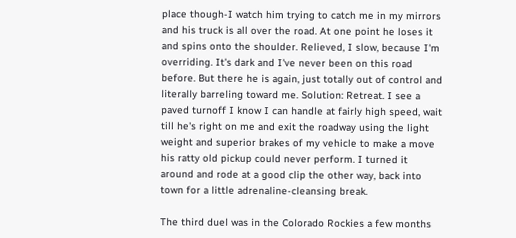place though-I watch him trying to catch me in my mirrors and his truck is all over the road. At one point he loses it and spins onto the shoulder. Relieved, I slow, because I'm overriding. It's dark and I've never been on this road before. But there he is again, just totally out of control and literally barreling toward me. Solution: Retreat. I see a paved turnoff I know I can handle at fairly high speed, wait till he's right on me and exit the roadway using the light weight and superior brakes of my vehicle to make a move his ratty old pickup could never perform. I turned it around and rode at a good clip the other way, back into town for a little adrenaline-cleansing break.

The third duel was in the Colorado Rockies a few months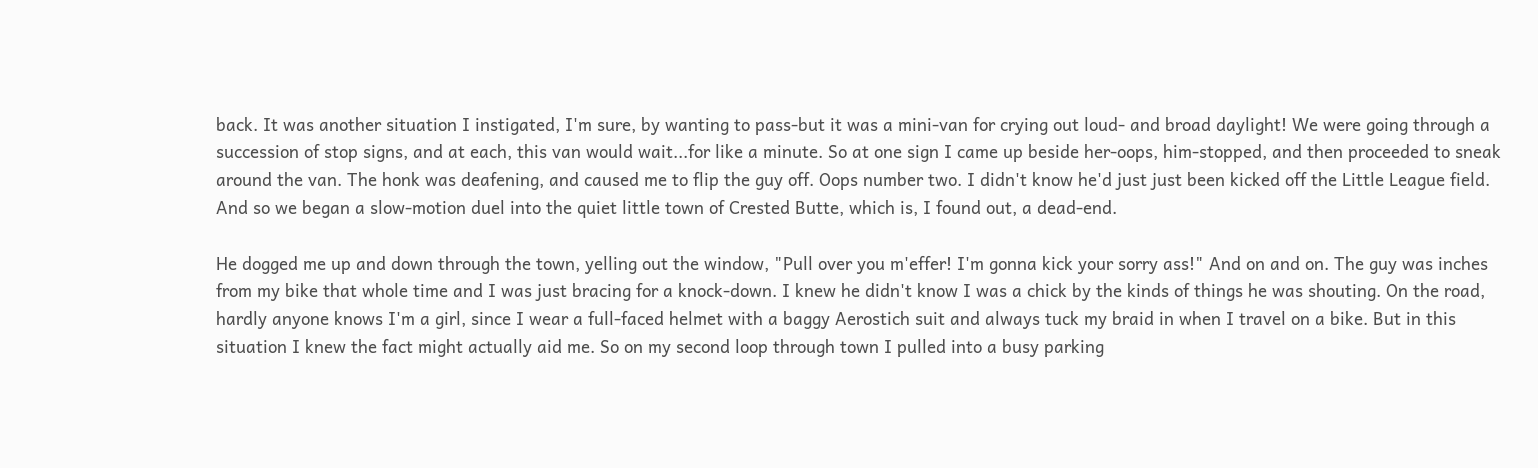back. It was another situation I instigated, I'm sure, by wanting to pass-but it was a mini-van for crying out loud- and broad daylight! We were going through a succession of stop signs, and at each, this van would wait...for like a minute. So at one sign I came up beside her-oops, him-stopped, and then proceeded to sneak around the van. The honk was deafening, and caused me to flip the guy off. Oops number two. I didn't know he'd just just been kicked off the Little League field. And so we began a slow-motion duel into the quiet little town of Crested Butte, which is, I found out, a dead-end.

He dogged me up and down through the town, yelling out the window, "Pull over you m'effer! I'm gonna kick your sorry ass!" And on and on. The guy was inches from my bike that whole time and I was just bracing for a knock-down. I knew he didn't know I was a chick by the kinds of things he was shouting. On the road, hardly anyone knows I'm a girl, since I wear a full-faced helmet with a baggy Aerostich suit and always tuck my braid in when I travel on a bike. But in this situation I knew the fact might actually aid me. So on my second loop through town I pulled into a busy parking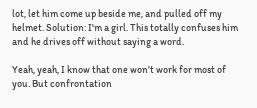lot, let him come up beside me, and pulled off my helmet. Solution: I'm a girl. This totally confuses him and he drives off without saying a word.

Yeah, yeah, I know that one won't work for most of you. But confrontation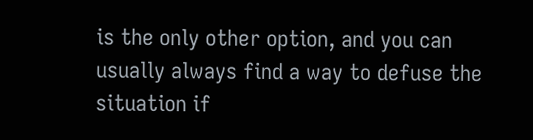is the only other option, and you can usually always find a way to defuse the situation if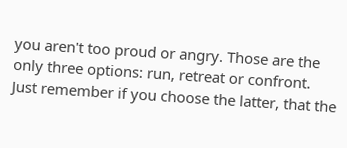you aren't too proud or angry. Those are the only three options: run, retreat or confront. Just remember if you choose the latter, that the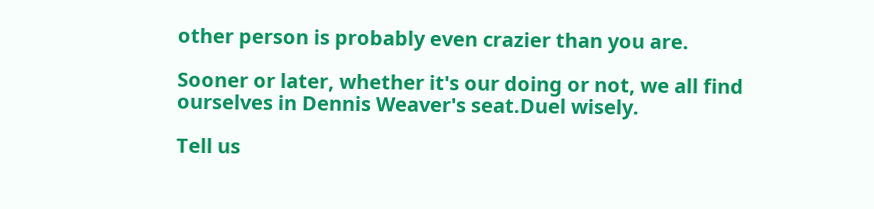other person is probably even crazier than you are.

Sooner or later, whether it's our doing or not, we all find ourselves in Dennis Weaver's seat.Duel wisely.

Tell us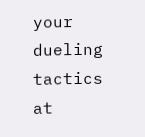your dueling tactics at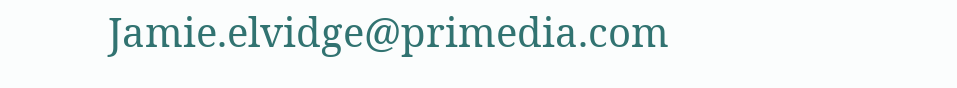Jamie.elvidge@primedia.com